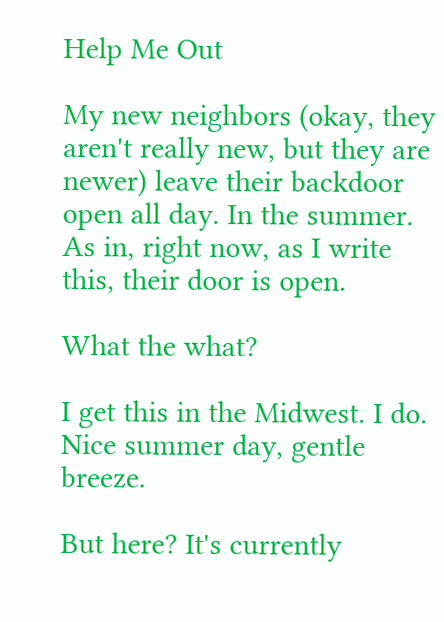Help Me Out

My new neighbors (okay, they aren't really new, but they are newer) leave their backdoor open all day. In the summer. As in, right now, as I write this, their door is open.

What the what?

I get this in the Midwest. I do. Nice summer day, gentle breeze.

But here? It's currently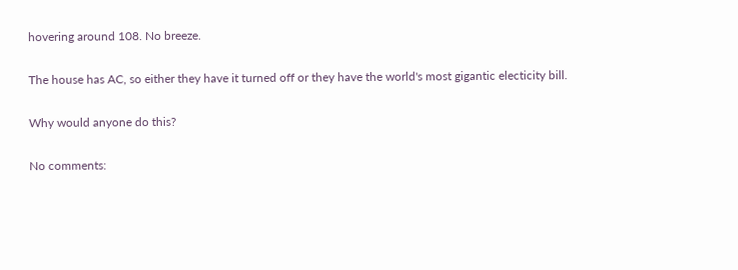hovering around 108. No breeze.

The house has AC, so either they have it turned off or they have the world's most gigantic electicity bill.

Why would anyone do this?

No comments: